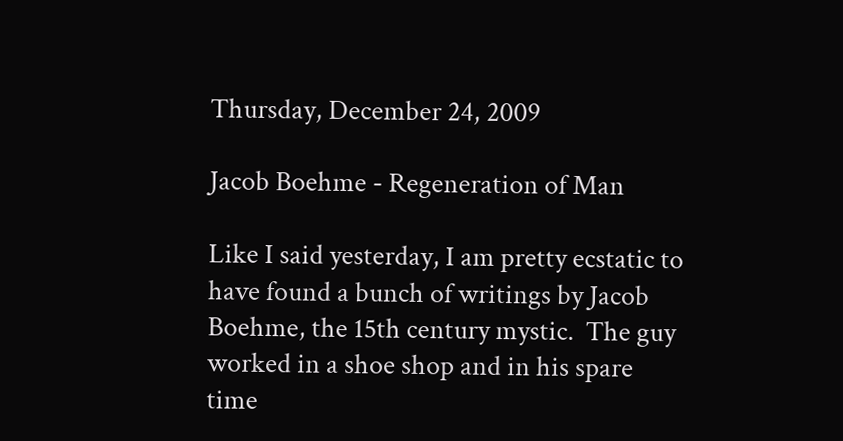Thursday, December 24, 2009

Jacob Boehme - Regeneration of Man

Like I said yesterday, I am pretty ecstatic to have found a bunch of writings by Jacob Boehme, the 15th century mystic.  The guy worked in a shoe shop and in his spare time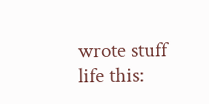wrote stuff life this: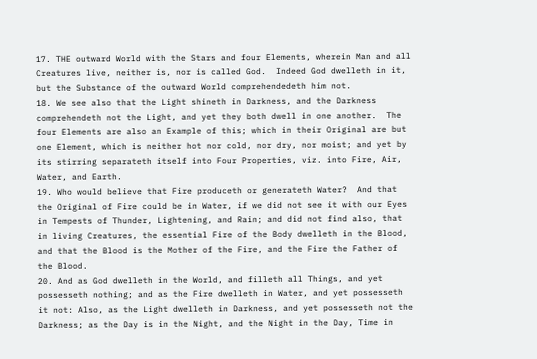17. THE outward World with the Stars and four Elements, wherein Man and all Creatures live, neither is, nor is called God.  Indeed God dwelleth in it, but the Substance of the outward World comprehendedeth him not.
18. We see also that the Light shineth in Darkness, and the Darkness comprehendeth not the Light, and yet they both dwell in one another.  The four Elements are also an Example of this; which in their Original are but one Element, which is neither hot nor cold, nor dry, nor moist; and yet by its stirring separateth itself into Four Properties, viz. into Fire, Air, Water, and Earth.
19. Who would believe that Fire produceth or generateth Water?  And that the Original of Fire could be in Water, if we did not see it with our Eyes in Tempests of Thunder, Lightening, and Rain; and did not find also, that in living Creatures, the essential Fire of the Body dwelleth in the Blood, and that the Blood is the Mother of the Fire, and the Fire the Father of the Blood.
20. And as God dwelleth in the World, and filleth all Things, and yet possesseth nothing; and as the Fire dwelleth in Water, and yet possesseth it not: Also, as the Light dwelleth in Darkness, and yet possesseth not the Darkness; as the Day is in the Night, and the Night in the Day, Time in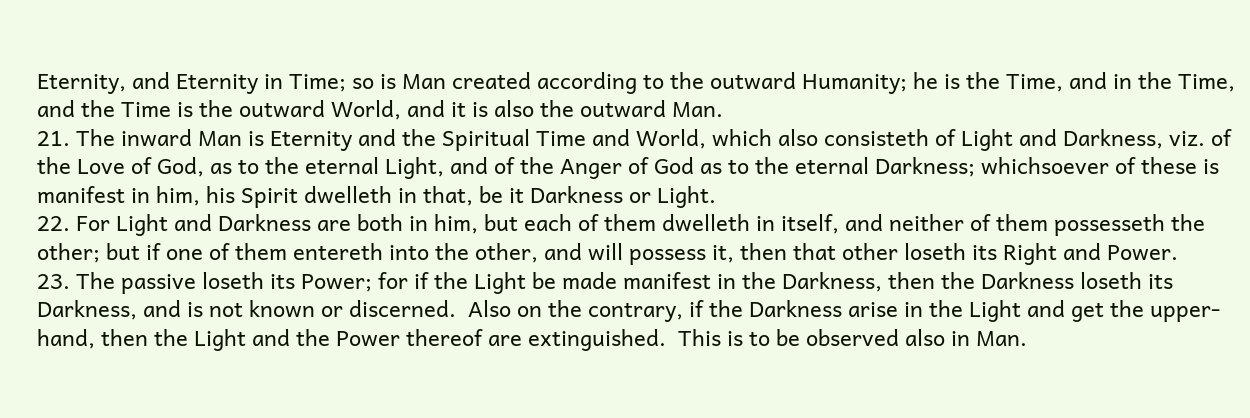Eternity, and Eternity in Time; so is Man created according to the outward Humanity; he is the Time, and in the Time, and the Time is the outward World, and it is also the outward Man.
21. The inward Man is Eternity and the Spiritual Time and World, which also consisteth of Light and Darkness, viz. of the Love of God, as to the eternal Light, and of the Anger of God as to the eternal Darkness; whichsoever of these is manifest in him, his Spirit dwelleth in that, be it Darkness or Light.
22. For Light and Darkness are both in him, but each of them dwelleth in itself, and neither of them possesseth the other; but if one of them entereth into the other, and will possess it, then that other loseth its Right and Power.
23. The passive loseth its Power; for if the Light be made manifest in the Darkness, then the Darkness loseth its Darkness, and is not known or discerned.  Also on the contrary, if the Darkness arise in the Light and get the upper-hand, then the Light and the Power thereof are extinguished.  This is to be observed also in Man.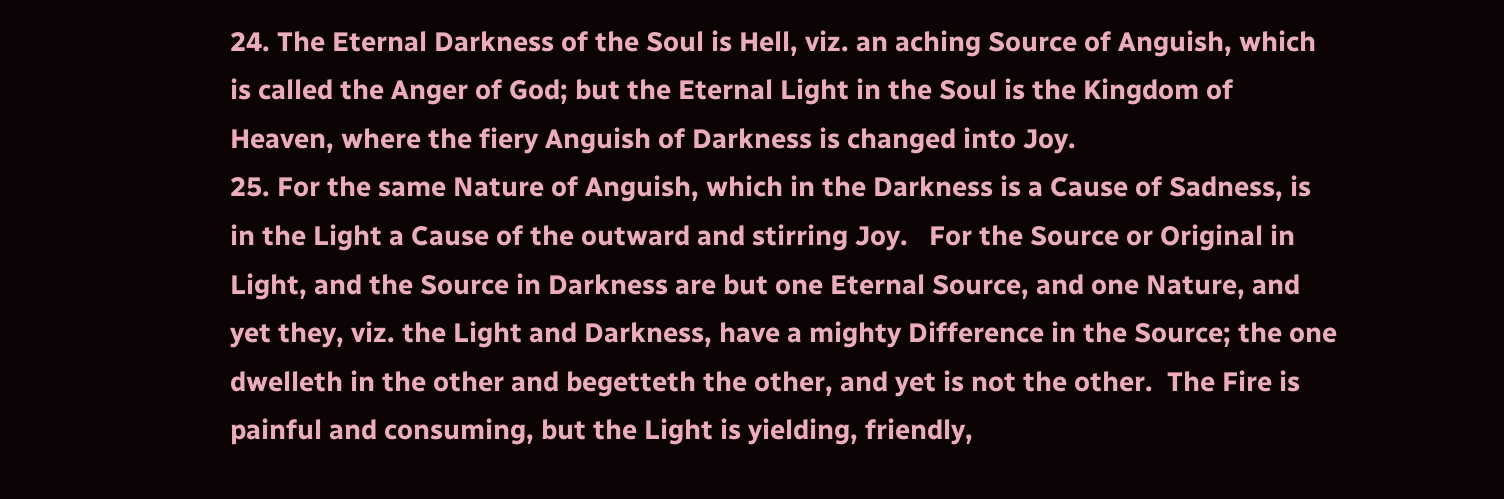24. The Eternal Darkness of the Soul is Hell, viz. an aching Source of Anguish, which is called the Anger of God; but the Eternal Light in the Soul is the Kingdom of Heaven, where the fiery Anguish of Darkness is changed into Joy.
25. For the same Nature of Anguish, which in the Darkness is a Cause of Sadness, is in the Light a Cause of the outward and stirring Joy.   For the Source or Original in Light, and the Source in Darkness are but one Eternal Source, and one Nature, and yet they, viz. the Light and Darkness, have a mighty Difference in the Source; the one dwelleth in the other and begetteth the other, and yet is not the other.  The Fire is painful and consuming, but the Light is yielding, friendly,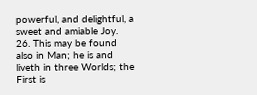powerful, and delightful, a sweet and amiable Joy.
26. This may be found also in Man; he is and liveth in three Worlds; the First is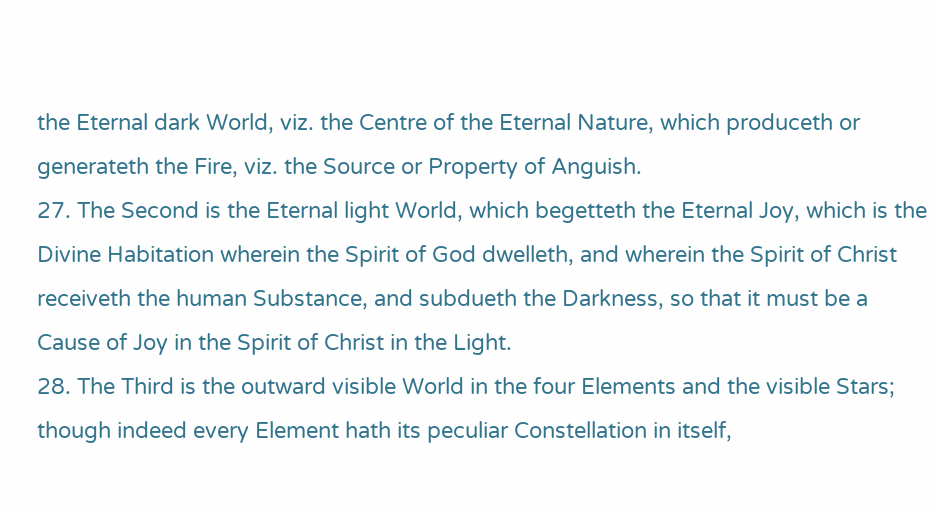the Eternal dark World, viz. the Centre of the Eternal Nature, which produceth or generateth the Fire, viz. the Source or Property of Anguish.
27. The Second is the Eternal light World, which begetteth the Eternal Joy, which is the Divine Habitation wherein the Spirit of God dwelleth, and wherein the Spirit of Christ receiveth the human Substance, and subdueth the Darkness, so that it must be a Cause of Joy in the Spirit of Christ in the Light.
28. The Third is the outward visible World in the four Elements and the visible Stars; though indeed every Element hath its peculiar Constellation in itself,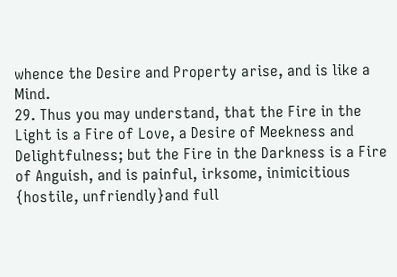whence the Desire and Property arise, and is like a Mind.
29. Thus you may understand, that the Fire in the Light is a Fire of Love, a Desire of Meekness and Delightfulness; but the Fire in the Darkness is a Fire of Anguish, and is painful, irksome, inimicitious {hostile, unfriendly}and full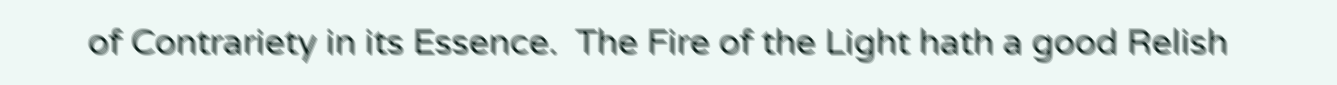of Contrariety in its Essence.  The Fire of the Light hath a good Relish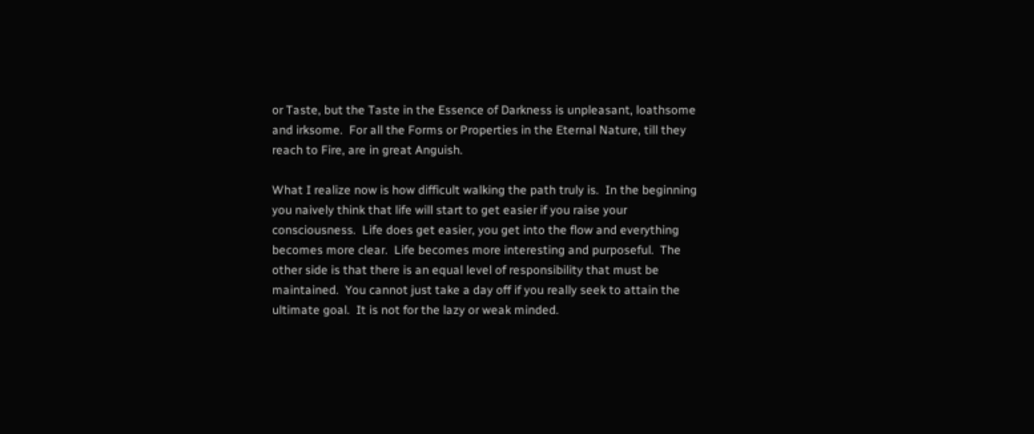or Taste, but the Taste in the Essence of Darkness is unpleasant, loathsome and irksome.  For all the Forms or Properties in the Eternal Nature, till they reach to Fire, are in great Anguish.

What I realize now is how difficult walking the path truly is.  In the beginning you naively think that life will start to get easier if you raise your consciousness.  Life does get easier, you get into the flow and everything becomes more clear.  Life becomes more interesting and purposeful.  The other side is that there is an equal level of responsibility that must be maintained.  You cannot just take a day off if you really seek to attain the ultimate goal.  It is not for the lazy or weak minded.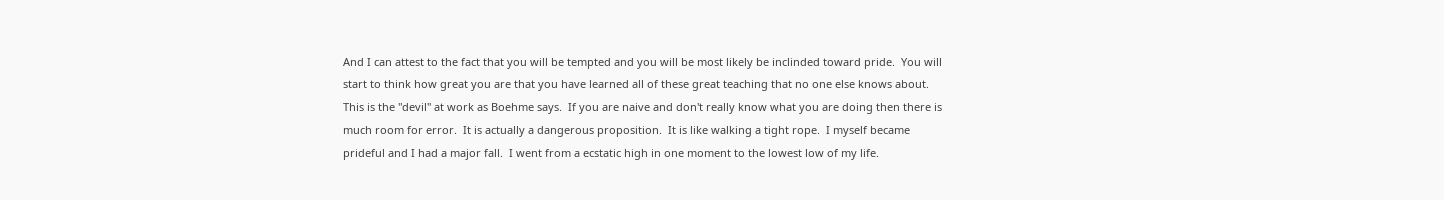And I can attest to the fact that you will be tempted and you will be most likely be inclinded toward pride.  You will start to think how great you are that you have learned all of these great teaching that no one else knows about.  This is the "devil" at work as Boehme says.  If you are naive and don't really know what you are doing then there is much room for error.  It is actually a dangerous proposition.  It is like walking a tight rope.  I myself became prideful and I had a major fall.  I went from a ecstatic high in one moment to the lowest low of my life.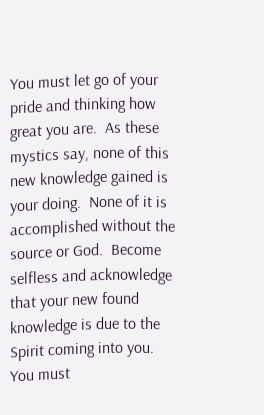You must let go of your pride and thinking how great you are.  As these mystics say, none of this new knowledge gained is your doing.  None of it is accomplished without the source or God.  Become selfless and acknowledge that your new found knowledge is due to the Spirit coming into you.  You must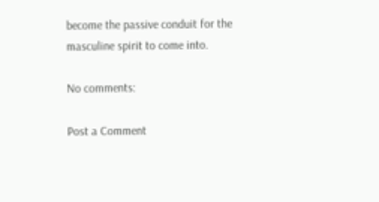become the passive conduit for the masculine spirit to come into.

No comments:

Post a Comment